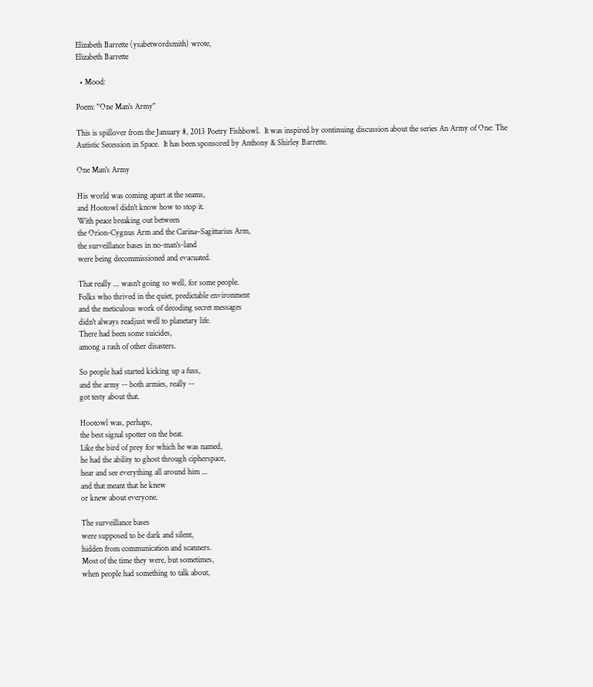Elizabeth Barrette (ysabetwordsmith) wrote,
Elizabeth Barrette

  • Mood:

Poem: "One Man's Army"

This is spillover from the January 8, 2013 Poetry Fishbowl.  It was inspired by continuing discussion about the series An Army of One: The Autistic Secession in Space.  It has been sponsored by Anthony & Shirley Barrette.

One Man's Army

His world was coming apart at the seams,
and Hootowl didn't know how to stop it.
With peace breaking out between
the Orion-Cygnus Arm and the Carina–Sagittarius Arm,
the surveillance bases in no-man's-land
were being decommissioned and evacuated.

That really ... wasn't going so well, for some people.
Folks who thrived in the quiet, predictable environment
and the meticulous work of decoding secret messages
didn't always readjust well to planetary life.
There had been some suicides,
among a rash of other disasters.

So people had started kicking up a fuss,
and the army -- both armies, really --
got testy about that.

Hootowl was, perhaps,
the best signal spotter on the beat.
Like the bird of prey for which he was named,
he had the ability to ghost through cipherspace,
hear and see everything all around him ...
and that meant that he knew
or knew about everyone.

The surveillance bases
were supposed to be dark and silent,
hidden from communication and scanners.
Most of the time they were, but sometimes,
when people had something to talk about,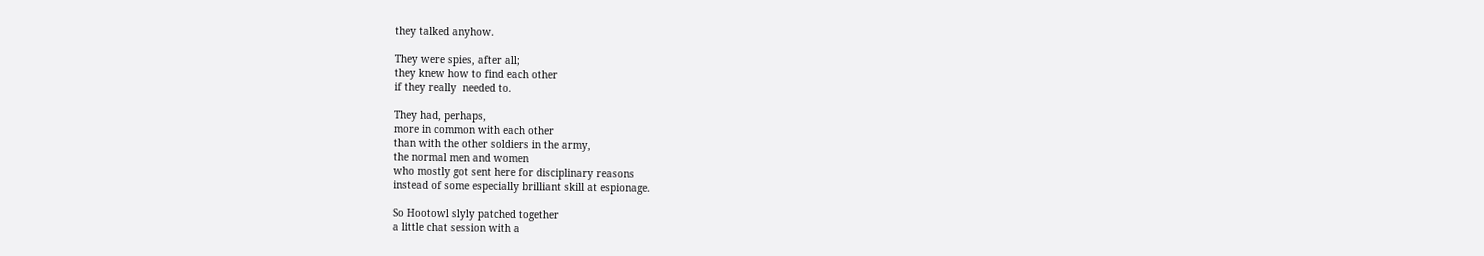they talked anyhow.

They were spies, after all;
they knew how to find each other
if they really  needed to.

They had, perhaps,
more in common with each other
than with the other soldiers in the army,
the normal men and women
who mostly got sent here for disciplinary reasons
instead of some especially brilliant skill at espionage.

So Hootowl slyly patched together
a little chat session with a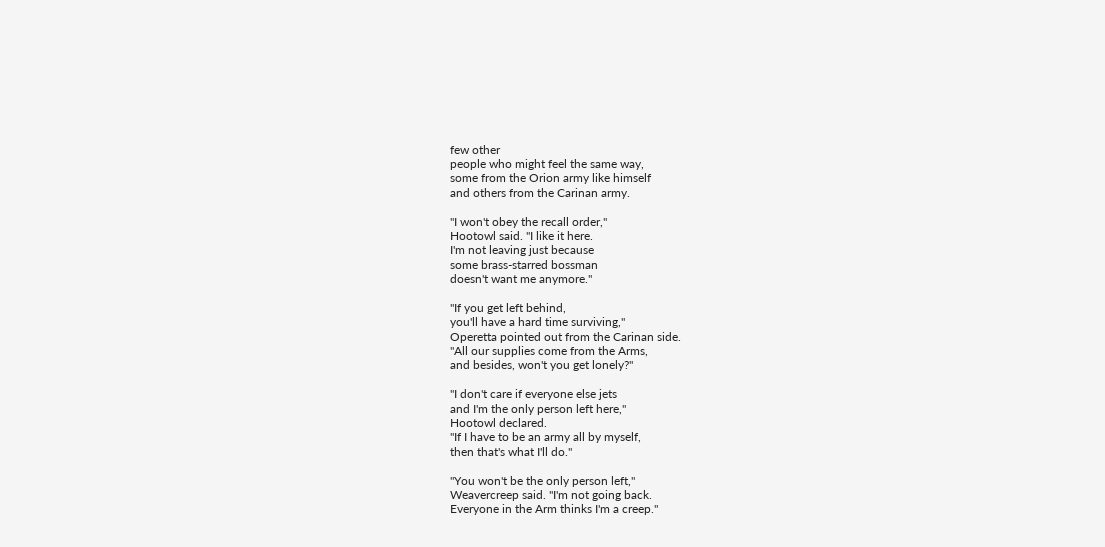few other
people who might feel the same way,
some from the Orion army like himself
and others from the Carinan army.

"I won't obey the recall order,"
Hootowl said. "I like it here.
I'm not leaving just because
some brass-starred bossman
doesn't want me anymore."

"If you get left behind,
you'll have a hard time surviving,"
Operetta pointed out from the Carinan side.
"All our supplies come from the Arms,
and besides, won't you get lonely?"

"I don't care if everyone else jets
and I'm the only person left here,"
Hootowl declared.
"If I have to be an army all by myself,
then that's what I'll do."

"You won't be the only person left,"
Weavercreep said. "I'm not going back.
Everyone in the Arm thinks I'm a creep."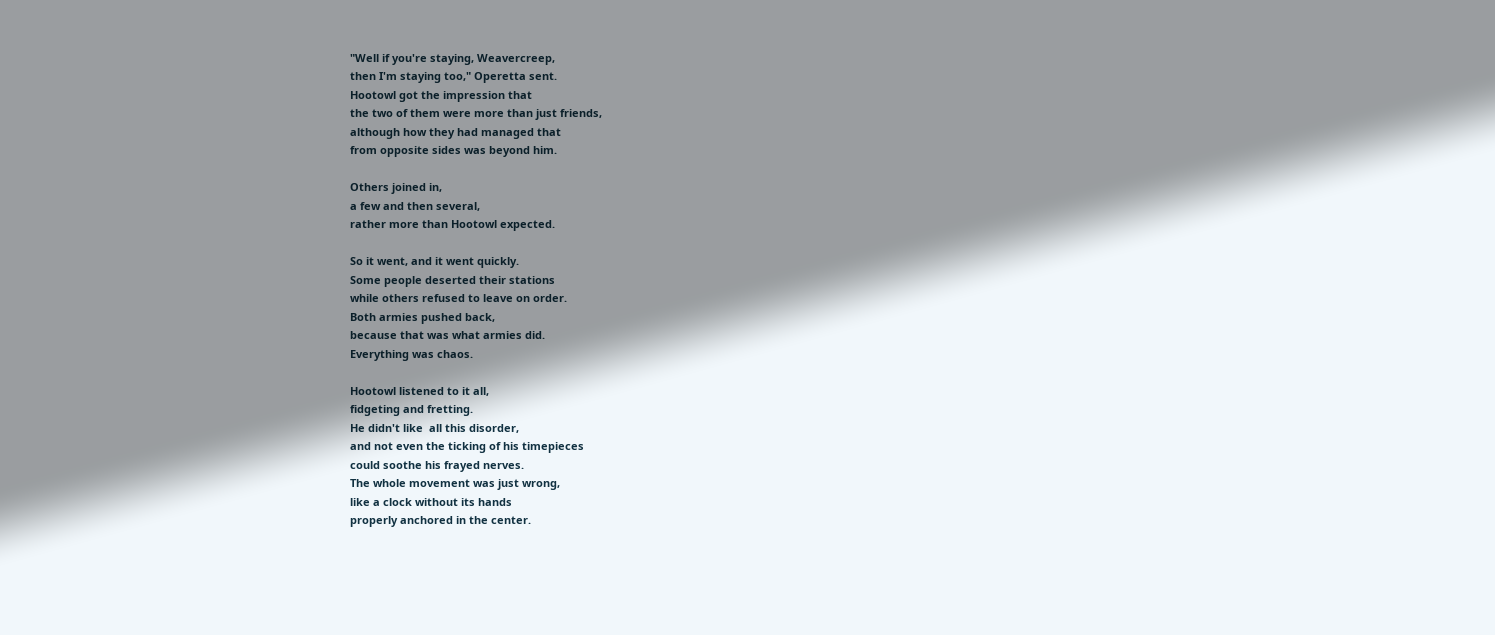"Well if you're staying, Weavercreep,
then I'm staying too," Operetta sent.
Hootowl got the impression that
the two of them were more than just friends,
although how they had managed that
from opposite sides was beyond him.

Others joined in,
a few and then several,
rather more than Hootowl expected.

So it went, and it went quickly.
Some people deserted their stations
while others refused to leave on order.
Both armies pushed back,
because that was what armies did.
Everything was chaos.

Hootowl listened to it all,
fidgeting and fretting.
He didn't like  all this disorder,
and not even the ticking of his timepieces
could soothe his frayed nerves.
The whole movement was just wrong,
like a clock without its hands
properly anchored in the center.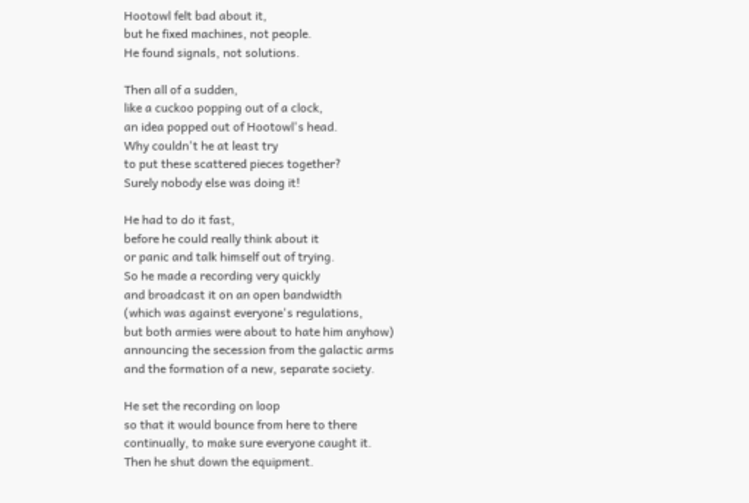Hootowl felt bad about it,
but he fixed machines, not people.
He found signals, not solutions.

Then all of a sudden,
like a cuckoo popping out of a clock,
an idea popped out of Hootowl's head.
Why couldn't he at least try
to put these scattered pieces together?
Surely nobody else was doing it!

He had to do it fast,
before he could really think about it
or panic and talk himself out of trying.
So he made a recording very quickly
and broadcast it on an open bandwidth
(which was against everyone's regulations,
but both armies were about to hate him anyhow)
announcing the secession from the galactic arms
and the formation of a new, separate society.

He set the recording on loop
so that it would bounce from here to there
continually, to make sure everyone caught it.
Then he shut down the equipment.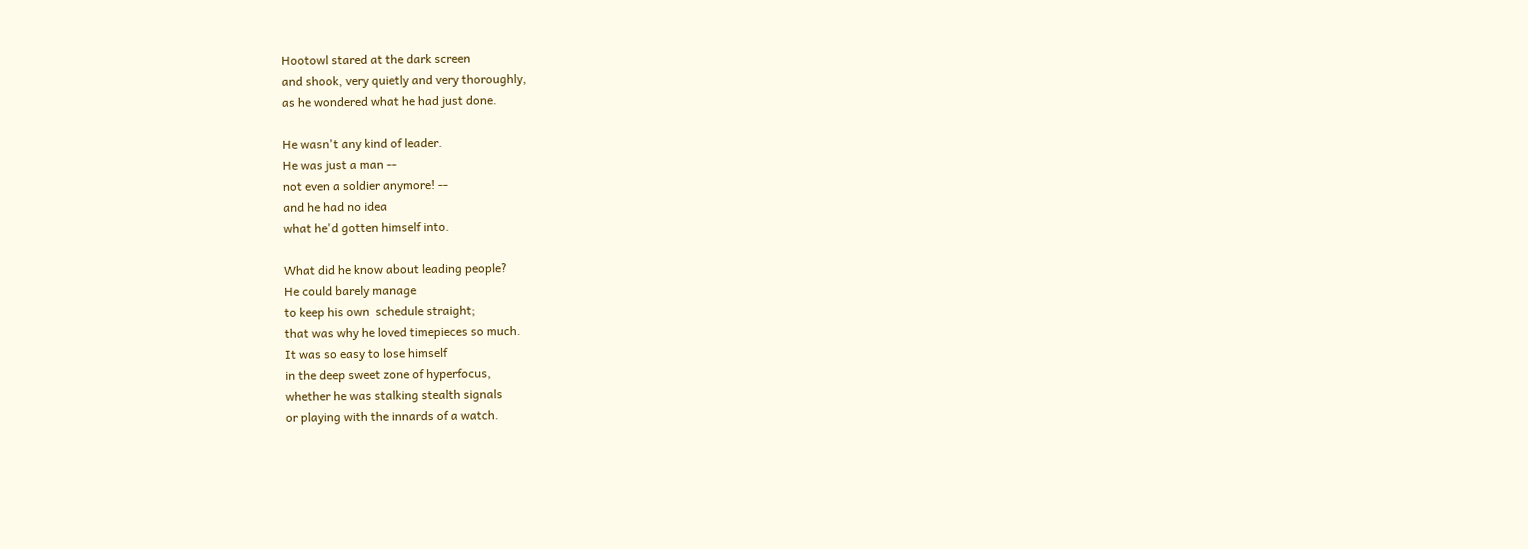Hootowl stared at the dark screen
and shook, very quietly and very thoroughly,
as he wondered what he had just done.

He wasn't any kind of leader.
He was just a man --
not even a soldier anymore! --
and he had no idea
what he'd gotten himself into.

What did he know about leading people?
He could barely manage
to keep his own  schedule straight;
that was why he loved timepieces so much.
It was so easy to lose himself
in the deep sweet zone of hyperfocus,
whether he was stalking stealth signals
or playing with the innards of a watch.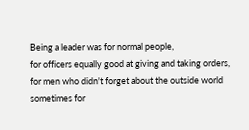Being a leader was for normal people,
for officers equally good at giving and taking orders,
for men who didn't forget about the outside world
sometimes for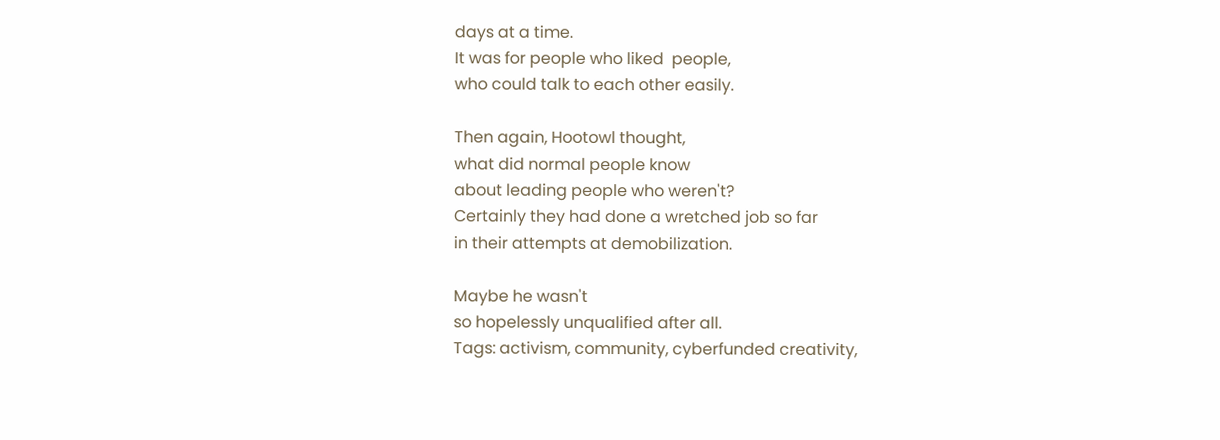days at a time.
It was for people who liked  people,
who could talk to each other easily.

Then again, Hootowl thought,
what did normal people know
about leading people who weren't?
Certainly they had done a wretched job so far
in their attempts at demobilization.

Maybe he wasn't
so hopelessly unqualified after all.
Tags: activism, community, cyberfunded creativity,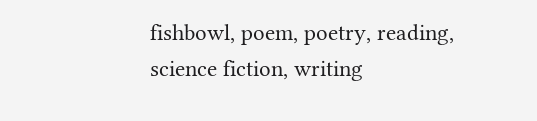fishbowl, poem, poetry, reading, science fiction, writing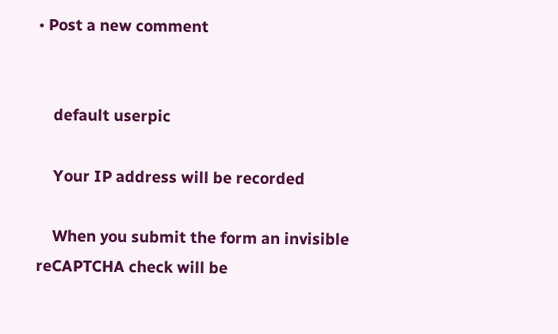• Post a new comment


    default userpic

    Your IP address will be recorded

    When you submit the form an invisible reCAPTCHA check will be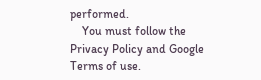performed.
    You must follow the Privacy Policy and Google Terms of use.